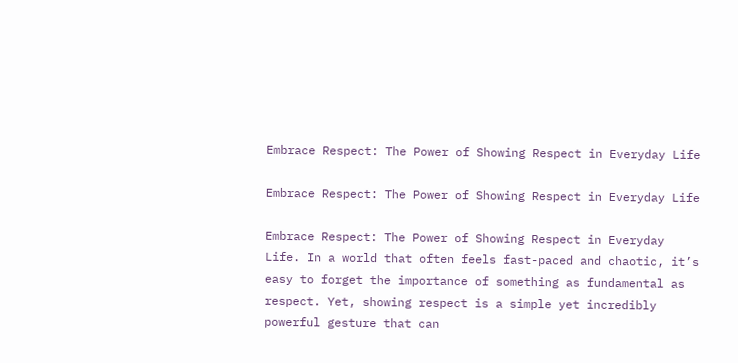Embrace Respect: The Power of Showing Respect in Everyday Life

Embrace Respect: The Power of Showing Respect in Everyday Life

Embrace Respect: The Power of Showing Respect in Everyday Life. In a world that often feels fast-paced and chaotic, it’s easy to forget the importance of something as fundamental as respect. Yet, showing respect is a simple yet incredibly powerful gesture that can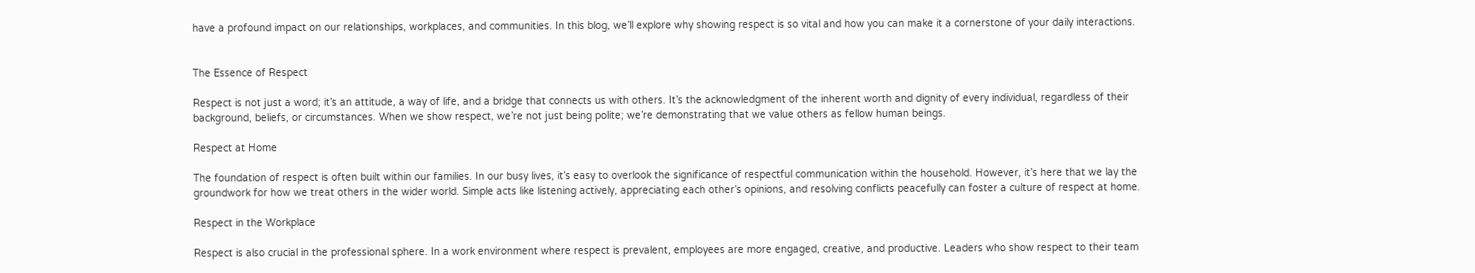have a profound impact on our relationships, workplaces, and communities. In this blog, we’ll explore why showing respect is so vital and how you can make it a cornerstone of your daily interactions.


The Essence of Respect

Respect is not just a word; it’s an attitude, a way of life, and a bridge that connects us with others. It’s the acknowledgment of the inherent worth and dignity of every individual, regardless of their background, beliefs, or circumstances. When we show respect, we’re not just being polite; we’re demonstrating that we value others as fellow human beings.

Respect at Home

The foundation of respect is often built within our families. In our busy lives, it’s easy to overlook the significance of respectful communication within the household. However, it’s here that we lay the groundwork for how we treat others in the wider world. Simple acts like listening actively, appreciating each other’s opinions, and resolving conflicts peacefully can foster a culture of respect at home.

Respect in the Workplace

Respect is also crucial in the professional sphere. In a work environment where respect is prevalent, employees are more engaged, creative, and productive. Leaders who show respect to their team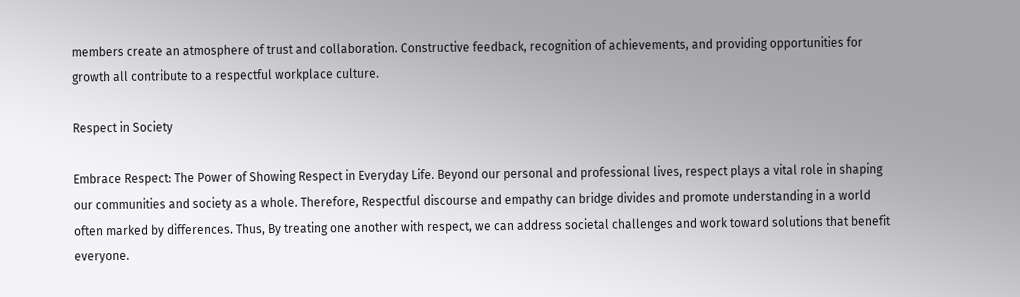members create an atmosphere of trust and collaboration. Constructive feedback, recognition of achievements, and providing opportunities for growth all contribute to a respectful workplace culture.

Respect in Society

Embrace Respect: The Power of Showing Respect in Everyday Life. Beyond our personal and professional lives, respect plays a vital role in shaping our communities and society as a whole. Therefore, Respectful discourse and empathy can bridge divides and promote understanding in a world often marked by differences. Thus, By treating one another with respect, we can address societal challenges and work toward solutions that benefit everyone.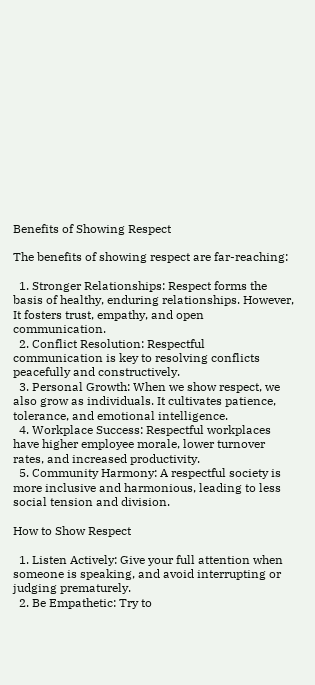Benefits of Showing Respect

The benefits of showing respect are far-reaching:

  1. Stronger Relationships: Respect forms the basis of healthy, enduring relationships. However, It fosters trust, empathy, and open communication.
  2. Conflict Resolution: Respectful communication is key to resolving conflicts peacefully and constructively.
  3. Personal Growth: When we show respect, we also grow as individuals. It cultivates patience, tolerance, and emotional intelligence.
  4. Workplace Success: Respectful workplaces have higher employee morale, lower turnover rates, and increased productivity.
  5. Community Harmony: A respectful society is more inclusive and harmonious, leading to less social tension and division.

How to Show Respect

  1. Listen Actively: Give your full attention when someone is speaking, and avoid interrupting or judging prematurely.
  2. Be Empathetic: Try to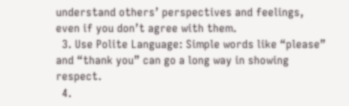understand others’ perspectives and feelings, even if you don’t agree with them.
  3. Use Polite Language: Simple words like “please” and “thank you” can go a long way in showing respect.
  4.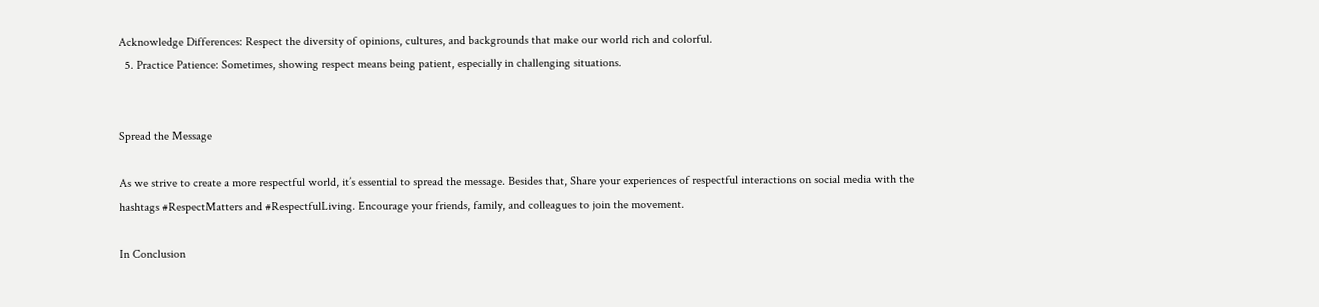Acknowledge Differences: Respect the diversity of opinions, cultures, and backgrounds that make our world rich and colorful.
  5. Practice Patience: Sometimes, showing respect means being patient, especially in challenging situations.


Spread the Message

As we strive to create a more respectful world, it’s essential to spread the message. Besides that, Share your experiences of respectful interactions on social media with the hashtags #RespectMatters and #RespectfulLiving. Encourage your friends, family, and colleagues to join the movement.

In Conclusion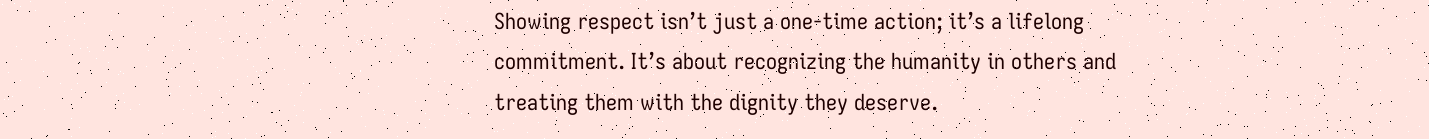Showing respect isn’t just a one-time action; it’s a lifelong commitment. It’s about recognizing the humanity in others and treating them with the dignity they deserve.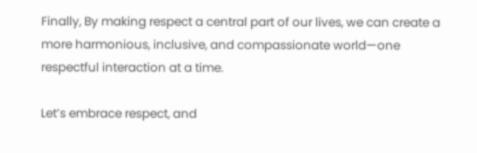Finally, By making respect a central part of our lives, we can create a more harmonious, inclusive, and compassionate world—one respectful interaction at a time.

Let’s embrace respect, and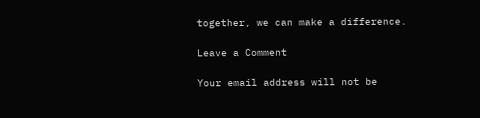together, we can make a difference.

Leave a Comment

Your email address will not be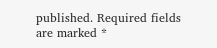published. Required fields are marked *